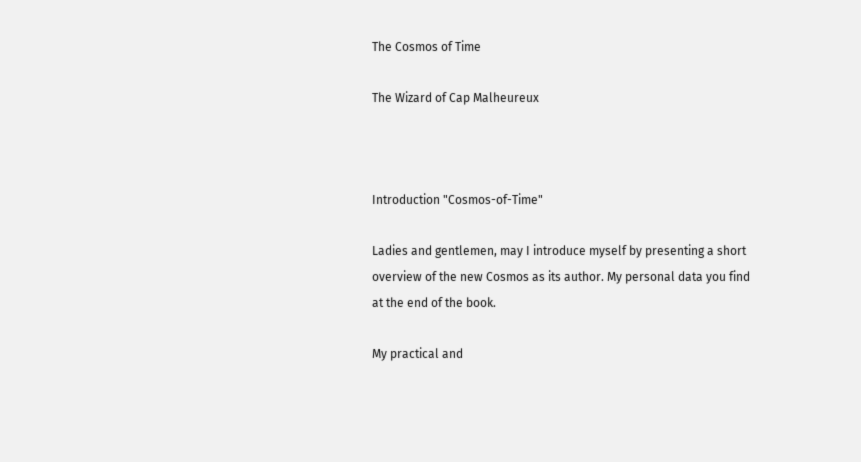The Cosmos of Time

The Wizard of Cap Malheureux



Introduction "Cosmos-of-Time"

Ladies and gentlemen, may I introduce myself by presenting a short overview of the new Cosmos as its author. My personal data you find at the end of the book.

My practical and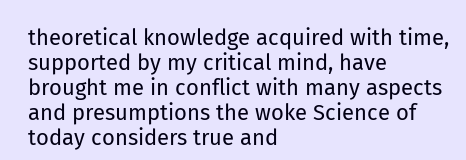theoretical knowledge acquired with time, supported by my critical mind, have brought me in conflict with many aspects and presumptions the woke Science of today considers true and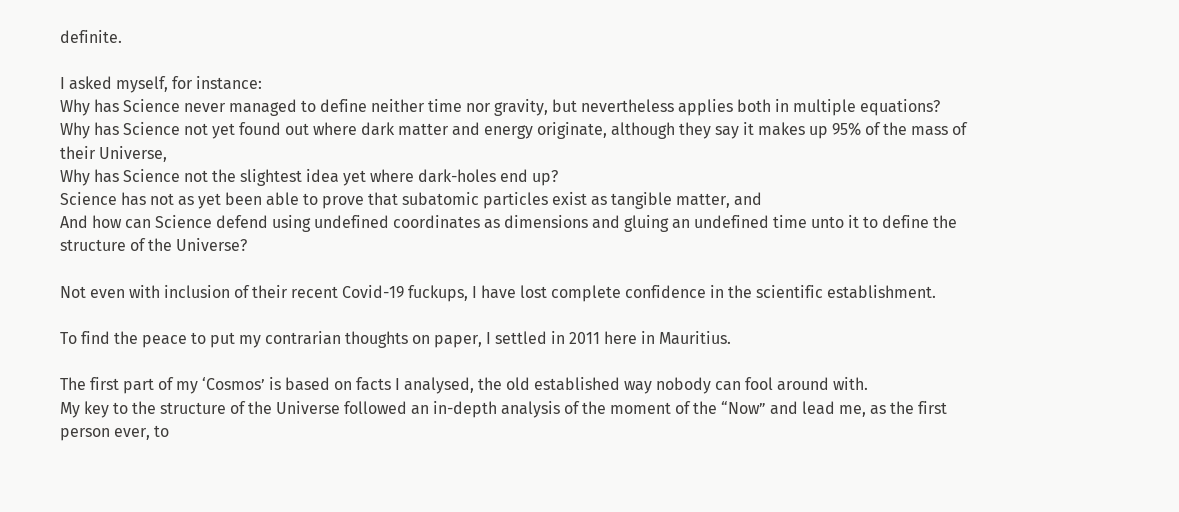definite.

I asked myself, for instance:
Why has Science never managed to define neither time nor gravity, but nevertheless applies both in multiple equations?
Why has Science not yet found out where dark matter and energy originate, although they say it makes up 95% of the mass of their Universe,
Why has Science not the slightest idea yet where dark-holes end up?
Science has not as yet been able to prove that subatomic particles exist as tangible matter, and
And how can Science defend using undefined coordinates as dimensions and gluing an undefined time unto it to define the structure of the Universe?

Not even with inclusion of their recent Covid-19 fuckups, I have lost complete confidence in the scientific establishment.

To find the peace to put my contrarian thoughts on paper, I settled in 2011 here in Mauritius.

The first part of my ‘Cosmos’ is based on facts I analysed, the old established way nobody can fool around with.
My key to the structure of the Universe followed an in-depth analysis of the moment of the “Now” and lead me, as the first person ever, to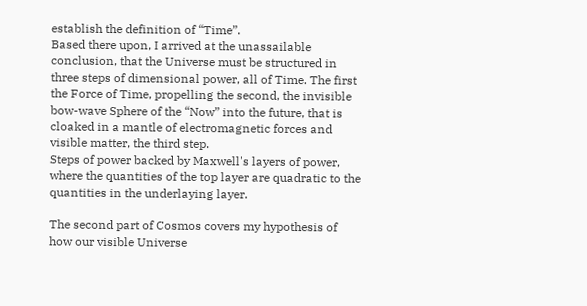establish the definition of “Time”.
Based there upon, I arrived at the unassailable conclusion, that the Universe must be structured in three steps of dimensional power, all of Time. The first the Force of Time, propelling the second, the invisible bow-wave Sphere of the “Now” into the future, that is cloaked in a mantle of electromagnetic forces and visible matter, the third step.
Steps of power backed by Maxwell's layers of power, where the quantities of the top layer are quadratic to the quantities in the underlaying layer.

The second part of Cosmos covers my hypothesis of how our visible Universe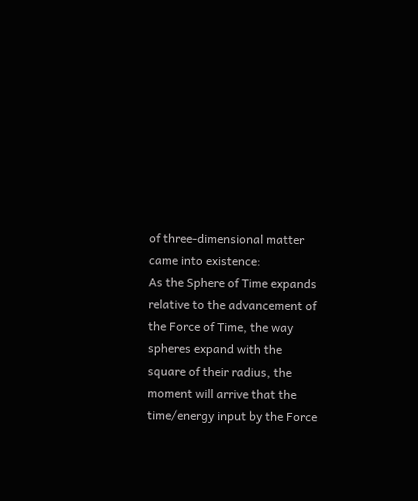of three-dimensional matter came into existence:
As the Sphere of Time expands relative to the advancement of the Force of Time, the way spheres expand with the square of their radius, the moment will arrive that the time/energy input by the Force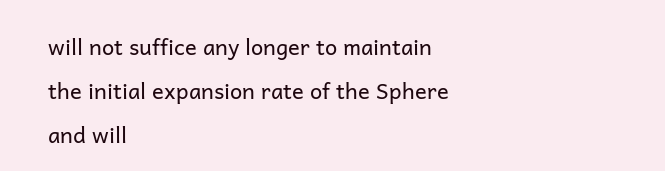will not suffice any longer to maintain the initial expansion rate of the Sphere and will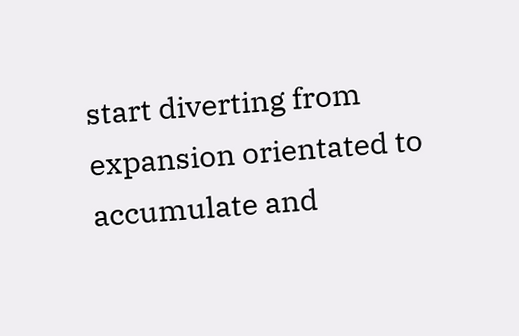start diverting from expansion orientated to accumulate and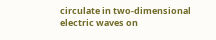circulate in two-dimensional electric waves on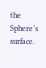the Sphere’s surface.